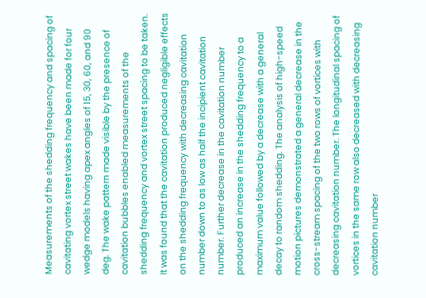Measurements of the shedding frequency and spacing of cavitating vortex street wakes have been made for four wedge models having apex angles of 15, 30, 60, and 90 deg. The wake pattern made visible by the presence of cavitation bubbles enabled measurements of the shedding frequency and vortex street spacing to be taken. It was found that the cavitation produced negligible effects on the shedding frequency with decreasing cavitation number down to as low as half the incipient cavitation number. Further decrease in the cavitation number produced an increase in the shedding frequency to a maximum value followed by a decrease with a general decay to random shedding. The analysis of high-speed motion pictures demonstrated a general decrease in the cross-stream spacing of the two rows of vortices with decreasing cavitation number. The longitudinal spacing of vortices in the same row also decreased with decreasing cavitation number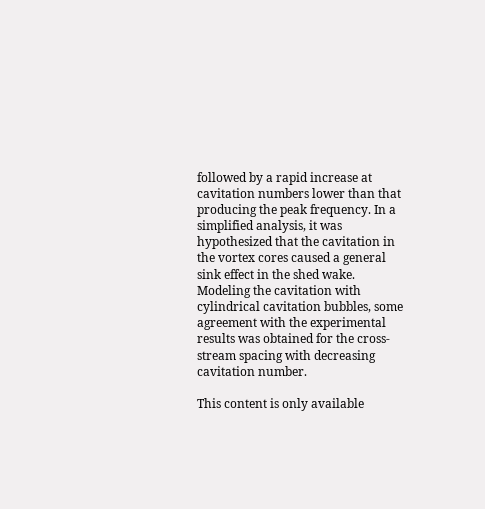followed by a rapid increase at cavitation numbers lower than that producing the peak frequency. In a simplified analysis, it was hypothesized that the cavitation in the vortex cores caused a general sink effect in the shed wake. Modeling the cavitation with cylindrical cavitation bubbles, some agreement with the experimental results was obtained for the cross-stream spacing with decreasing cavitation number.

This content is only available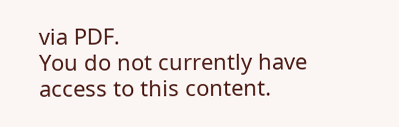via PDF.
You do not currently have access to this content.